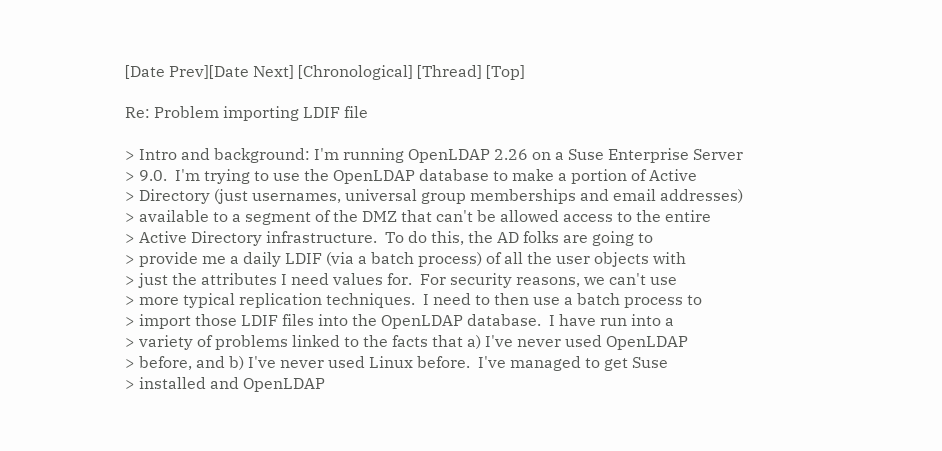[Date Prev][Date Next] [Chronological] [Thread] [Top]

Re: Problem importing LDIF file

> Intro and background: I'm running OpenLDAP 2.26 on a Suse Enterprise Server
> 9.0.  I'm trying to use the OpenLDAP database to make a portion of Active
> Directory (just usernames, universal group memberships and email addresses)
> available to a segment of the DMZ that can't be allowed access to the entire
> Active Directory infrastructure.  To do this, the AD folks are going to
> provide me a daily LDIF (via a batch process) of all the user objects with
> just the attributes I need values for.  For security reasons, we can't use
> more typical replication techniques.  I need to then use a batch process to
> import those LDIF files into the OpenLDAP database.  I have run into a
> variety of problems linked to the facts that a) I've never used OpenLDAP
> before, and b) I've never used Linux before.  I've managed to get Suse
> installed and OpenLDAP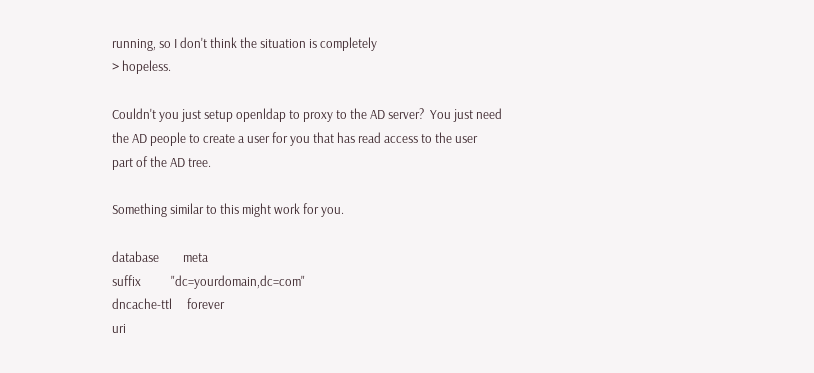running, so I don't think the situation is completely
> hopeless.

Couldn't you just setup openldap to proxy to the AD server?  You just need
the AD people to create a user for you that has read access to the user
part of the AD tree.

Something similar to this might work for you.

database        meta
suffix          "dc=yourdomain,dc=com"
dncache-ttl     forever
uri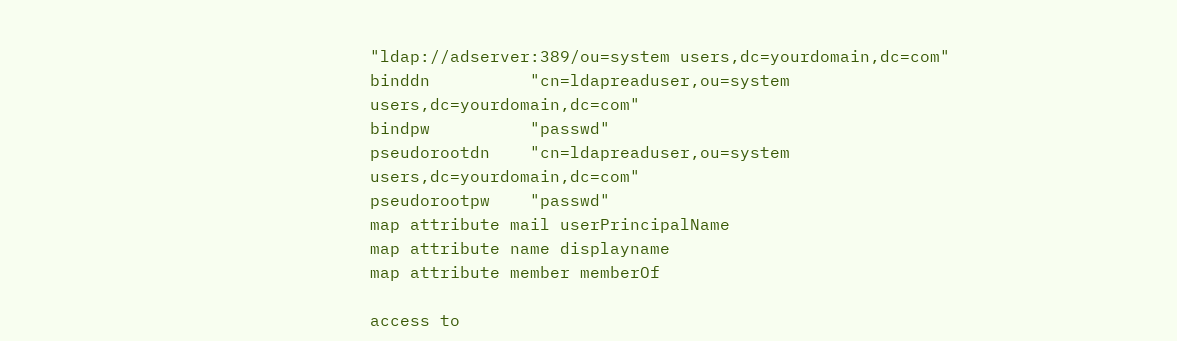"ldap://adserver:389/ou=system users,dc=yourdomain,dc=com"
binddn          "cn=ldapreaduser,ou=system users,dc=yourdomain,dc=com"
bindpw          "passwd"
pseudorootdn    "cn=ldapreaduser,ou=system users,dc=yourdomain,dc=com"
pseudorootpw    "passwd"
map attribute mail userPrincipalName
map attribute name displayname
map attribute member memberOf

access to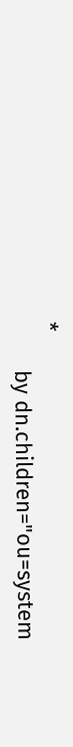*
        by dn.children="ou=system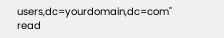users,dc=yourdomain,dc=com" read